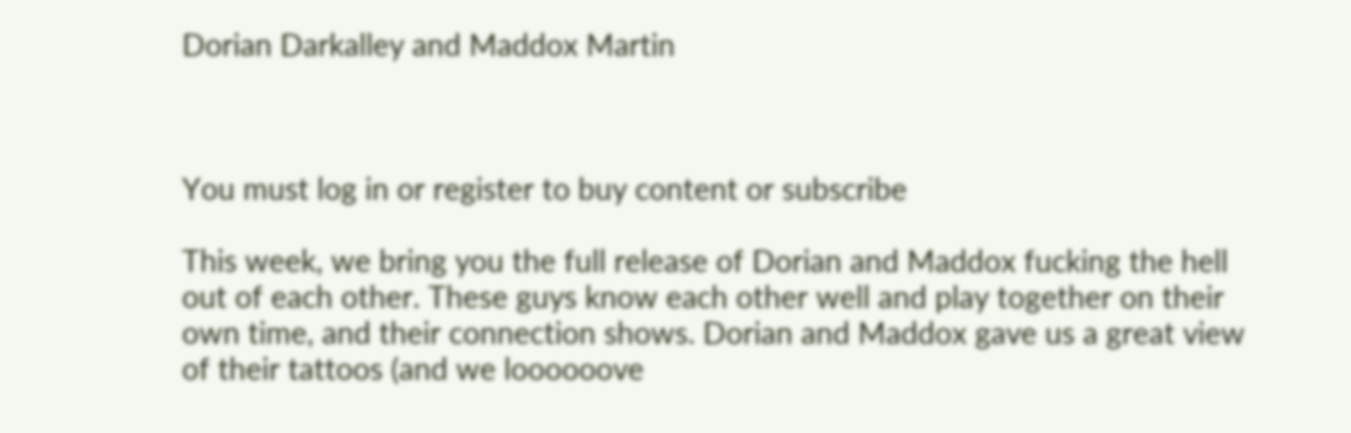Dorian Darkalley and Maddox Martin



You must log in or register to buy content or subscribe

This week, we bring you the full release of Dorian and Maddox fucking the hell out of each other. These guys know each other well and play together on their own time, and their connection shows. Dorian and Maddox gave us a great view of their tattoos (and we loooooove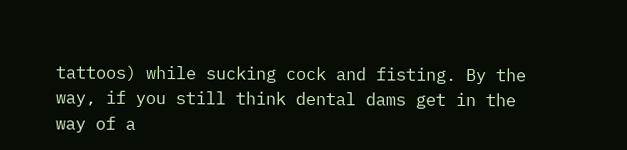tattoos) while sucking cock and fisting. By the way, if you still think dental dams get in the way of a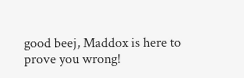good beej, Maddox is here to prove you wrong!